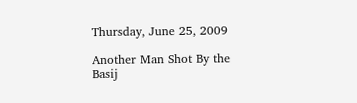Thursday, June 25, 2009

Another Man Shot By the Basij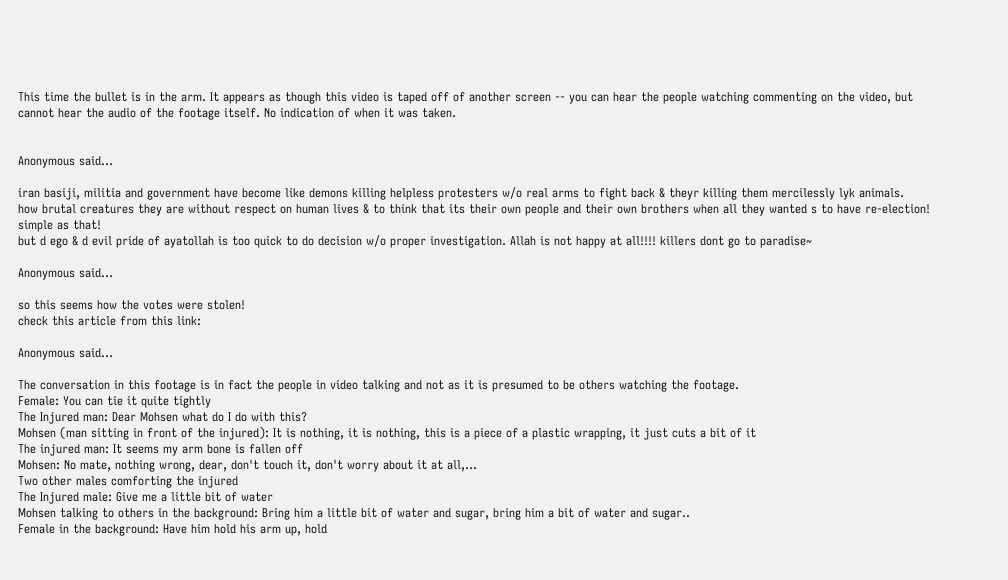This time the bullet is in the arm. It appears as though this video is taped off of another screen -- you can hear the people watching commenting on the video, but cannot hear the audio of the footage itself. No indication of when it was taken.


Anonymous said...

iran basiji, militia and government have become like demons killing helpless protesters w/o real arms to fight back & theyr killing them mercilessly lyk animals.
how brutal creatures they are without respect on human lives & to think that its their own people and their own brothers when all they wanted s to have re-election! simple as that!
but d ego & d evil pride of ayatollah is too quick to do decision w/o proper investigation. Allah is not happy at all!!!! killers dont go to paradise~

Anonymous said...

so this seems how the votes were stolen!
check this article from this link:

Anonymous said...

The conversation in this footage is in fact the people in video talking and not as it is presumed to be others watching the footage.
Female: You can tie it quite tightly
The Injured man: Dear Mohsen what do I do with this?
Mohsen (man sitting in front of the injured): It is nothing, it is nothing, this is a piece of a plastic wrapping, it just cuts a bit of it
The injured man: It seems my arm bone is fallen off
Mohsen: No mate, nothing wrong, dear, don't touch it, don't worry about it at all,...
Two other males comforting the injured
The Injured male: Give me a little bit of water
Mohsen talking to others in the background: Bring him a little bit of water and sugar, bring him a bit of water and sugar..
Female in the background: Have him hold his arm up, hold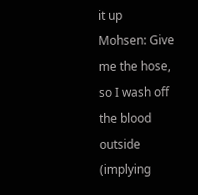it up
Mohsen: Give me the hose, so I wash off the blood outside (implying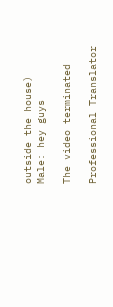outside the house)
Male: hey guys

The video terminated

Professional Translator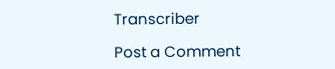Transcriber

Post a Comment